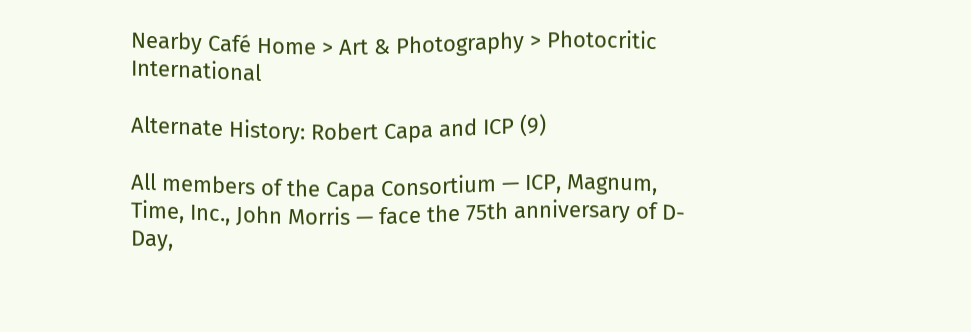Nearby Café Home > Art & Photography > Photocritic International

Alternate History: Robert Capa and ICP (9)

All members of the Capa Consortium — ICP, Magnum, Time, Inc., John Morris — face the 75th anniversary of D-Day,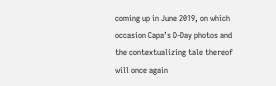coming up in June 2019, on which occasion Capa’s D-Day photos and the contextualizing tale thereof will once again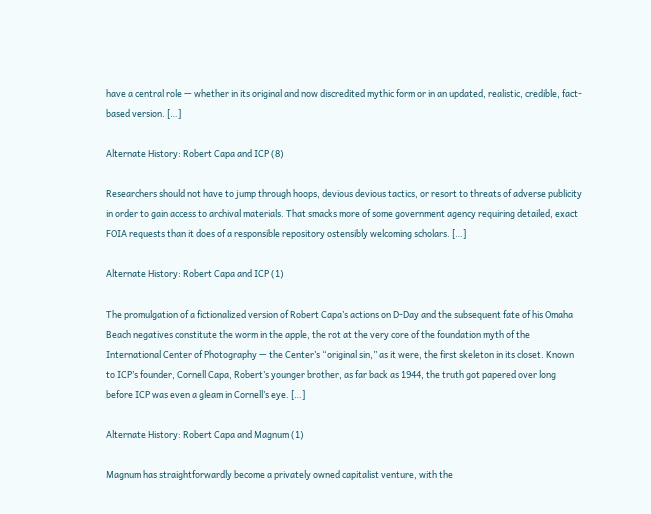have a central role — whether in its original and now discredited mythic form or in an updated, realistic, credible, fact-based version. […]

Alternate History: Robert Capa and ICP (8)

Researchers should not have to jump through hoops, devious devious tactics, or resort to threats of adverse publicity in order to gain access to archival materials. That smacks more of some government agency requiring detailed, exact FOIA requests than it does of a responsible repository ostensibly welcoming scholars. […]

Alternate History: Robert Capa and ICP (1)

The promulgation of a fictionalized version of Robert Capa’s actions on D-Day and the subsequent fate of his Omaha Beach negatives constitute the worm in the apple, the rot at the very core of the foundation myth of the International Center of Photography — the Center’s “original sin,” as it were, the first skeleton in its closet. Known to ICP’s founder, Cornell Capa, Robert’s younger brother, as far back as 1944, the truth got papered over long before ICP was even a gleam in Cornell’s eye. […]

Alternate History: Robert Capa and Magnum (1)

Magnum has straightforwardly become a privately owned capitalist venture, with the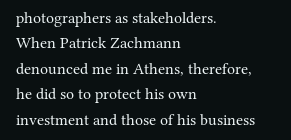photographers as stakeholders. When Patrick Zachmann denounced me in Athens, therefore, he did so to protect his own investment and those of his business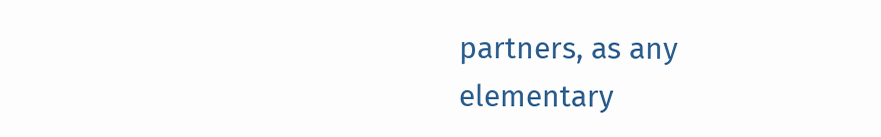partners, as any elementary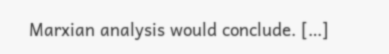Marxian analysis would conclude. […]